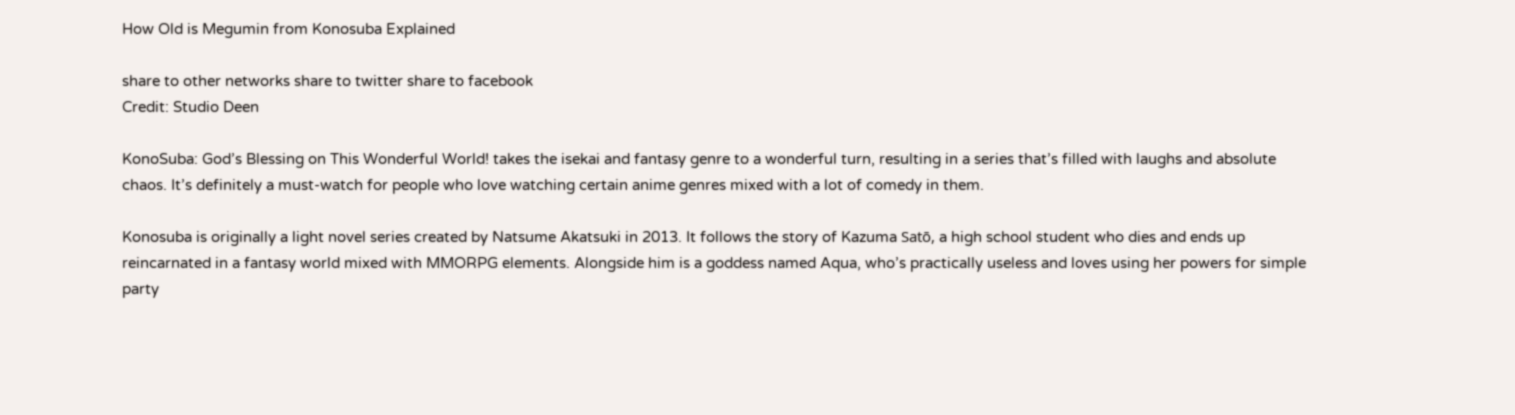How Old is Megumin from Konosuba Explained

share to other networks share to twitter share to facebook
Credit: Studio Deen

KonoSuba: God’s Blessing on This Wonderful World! takes the isekai and fantasy genre to a wonderful turn, resulting in a series that’s filled with laughs and absolute chaos. It’s definitely a must-watch for people who love watching certain anime genres mixed with a lot of comedy in them.

Konosuba is originally a light novel series created by Natsume Akatsuki in 2013. It follows the story of Kazuma Satō, a high school student who dies and ends up reincarnated in a fantasy world mixed with MMORPG elements. Alongside him is a goddess named Aqua, who’s practically useless and loves using her powers for simple party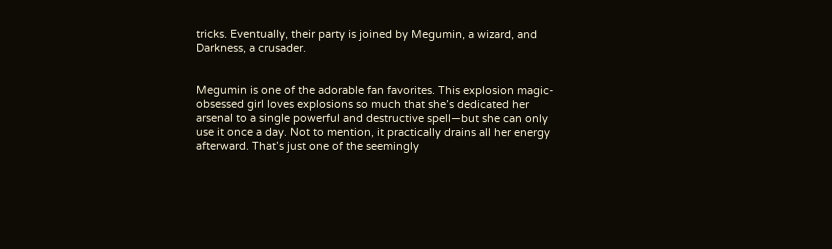tricks. Eventually, their party is joined by Megumin, a wizard, and Darkness, a crusader.


Megumin is one of the adorable fan favorites. This explosion magic-obsessed girl loves explosions so much that she’s dedicated her arsenal to a single powerful and destructive spell—but she can only use it once a day. Not to mention, it practically drains all her energy afterward. That’s just one of the seemingly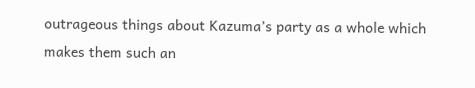outrageous things about Kazuma’s party as a whole which makes them such an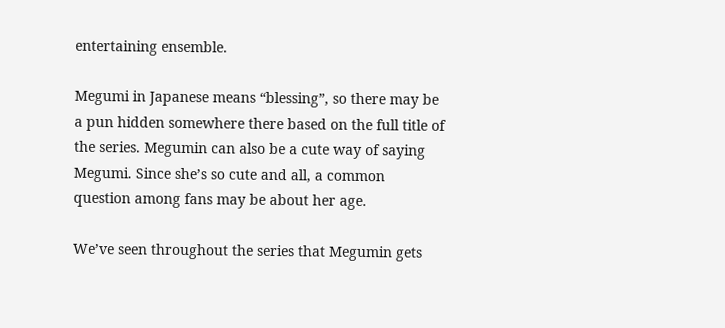entertaining ensemble.

Megumi in Japanese means “blessing”, so there may be a pun hidden somewhere there based on the full title of the series. Megumin can also be a cute way of saying Megumi. Since she’s so cute and all, a common question among fans may be about her age.

We’ve seen throughout the series that Megumin gets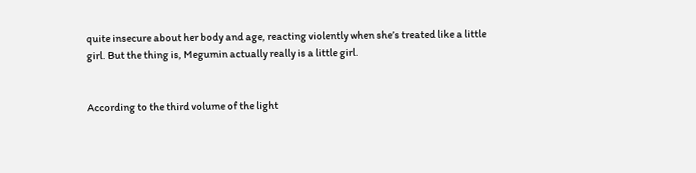quite insecure about her body and age, reacting violently when she’s treated like a little girl. But the thing is, Megumin actually really is a little girl.


According to the third volume of the light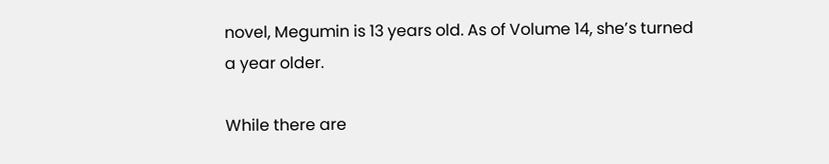novel, Megumin is 13 years old. As of Volume 14, she’s turned a year older.

While there are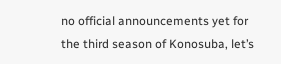no official announcements yet for the third season of Konosuba, let’s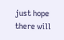just hope there will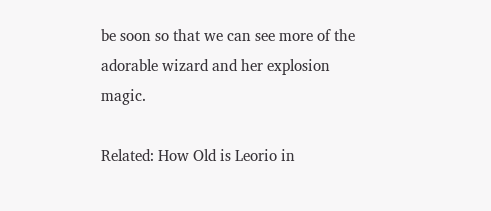be soon so that we can see more of the adorable wizard and her explosion magic.

Related: How Old is Leorio in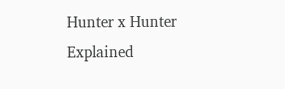Hunter x Hunter Explained